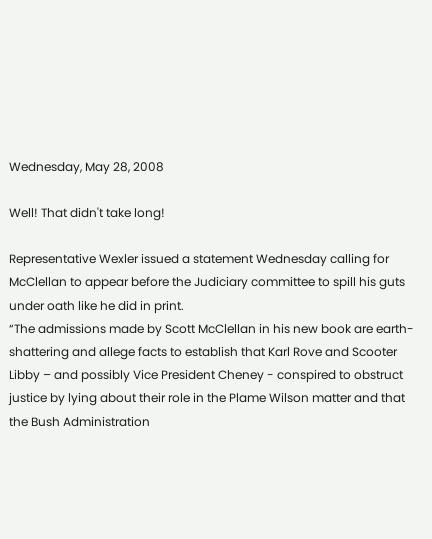Wednesday, May 28, 2008

Well! That didn't take long!

Representative Wexler issued a statement Wednesday calling for McClellan to appear before the Judiciary committee to spill his guts under oath like he did in print.
“The admissions made by Scott McClellan in his new book are earth-shattering and allege facts to establish that Karl Rove and Scooter Libby – and possibly Vice President Cheney - conspired to obstruct justice by lying about their role in the Plame Wilson matter and that the Bush Administration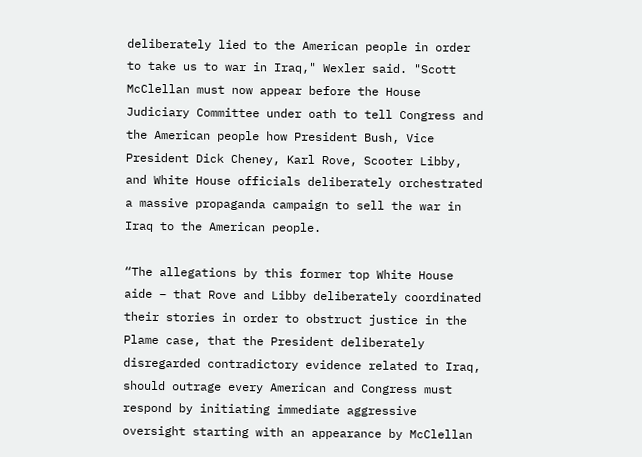deliberately lied to the American people in order to take us to war in Iraq," Wexler said. "Scott McClellan must now appear before the House Judiciary Committee under oath to tell Congress and the American people how President Bush, Vice President Dick Cheney, Karl Rove, Scooter Libby, and White House officials deliberately orchestrated a massive propaganda campaign to sell the war in Iraq to the American people.

“The allegations by this former top White House aide – that Rove and Libby deliberately coordinated their stories in order to obstruct justice in the Plame case, that the President deliberately disregarded contradictory evidence related to Iraq, should outrage every American and Congress must respond by initiating immediate aggressive oversight starting with an appearance by McClellan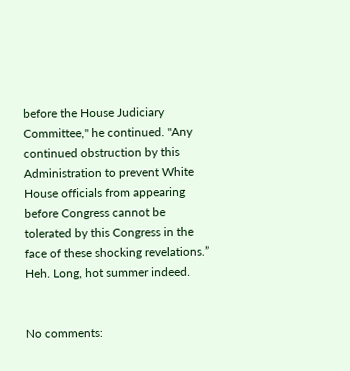before the House Judiciary Committee," he continued. "Any continued obstruction by this Administration to prevent White House officials from appearing before Congress cannot be tolerated by this Congress in the face of these shocking revelations.”
Heh. Long, hot summer indeed.


No comments: